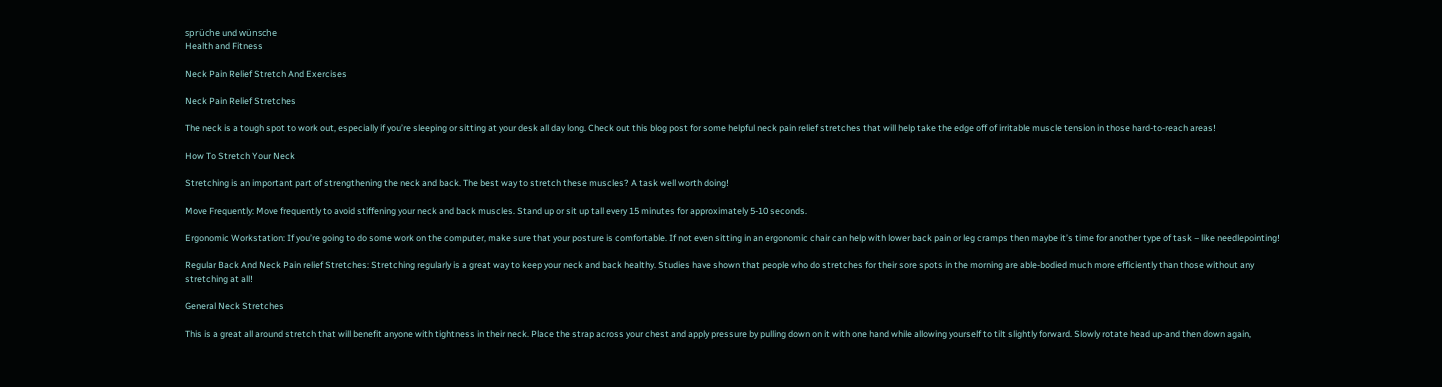sprüche und wünsche
Health and Fitness

Neck Pain Relief Stretch And Exercises

Neck Pain Relief Stretches

The neck is a tough spot to work out, especially if you’re sleeping or sitting at your desk all day long. Check out this blog post for some helpful neck pain relief stretches that will help take the edge off of irritable muscle tension in those hard-to-reach areas!

How To Stretch Your Neck

Stretching is an important part of strengthening the neck and back. The best way to stretch these muscles? A task well worth doing!

Move Frequently: Move frequently to avoid stiffening your neck and back muscles. Stand up or sit up tall every 15 minutes for approximately 5-10 seconds.

Ergonomic Workstation: If you’re going to do some work on the computer, make sure that your posture is comfortable. If not even sitting in an ergonomic chair can help with lower back pain or leg cramps then maybe it’s time for another type of task – like needlepointing!

Regular Back And Neck Pain relief Stretches: Stretching regularly is a great way to keep your neck and back healthy. Studies have shown that people who do stretches for their sore spots in the morning are able-bodied much more efficiently than those without any stretching at all!

General Neck Stretches

This is a great all around stretch that will benefit anyone with tightness in their neck. Place the strap across your chest and apply pressure by pulling down on it with one hand while allowing yourself to tilt slightly forward. Slowly rotate head up-and then down again,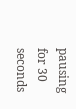pausing for 30 seconds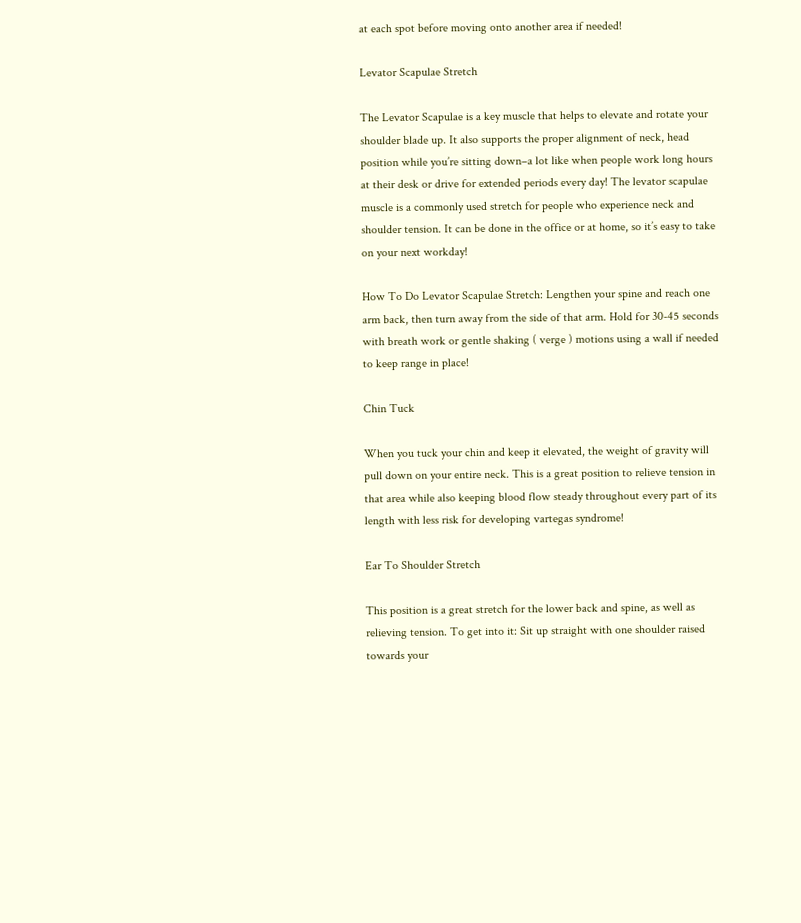at each spot before moving onto another area if needed!

Levator Scapulae Stretch

The Levator Scapulae is a key muscle that helps to elevate and rotate your shoulder blade up. It also supports the proper alignment of neck, head position while you’re sitting down–a lot like when people work long hours at their desk or drive for extended periods every day! The levator scapulae muscle is a commonly used stretch for people who experience neck and shoulder tension. It can be done in the office or at home, so it’s easy to take on your next workday!

How To Do Levator Scapulae Stretch: Lengthen your spine and reach one arm back, then turn away from the side of that arm. Hold for 30-45 seconds with breath work or gentle shaking ( verge ) motions using a wall if needed to keep range in place!

Chin Tuck

When you tuck your chin and keep it elevated, the weight of gravity will pull down on your entire neck. This is a great position to relieve tension in that area while also keeping blood flow steady throughout every part of its length with less risk for developing vartegas syndrome!

Ear To Shoulder Stretch

This position is a great stretch for the lower back and spine, as well as relieving tension. To get into it: Sit up straight with one shoulder raised towards your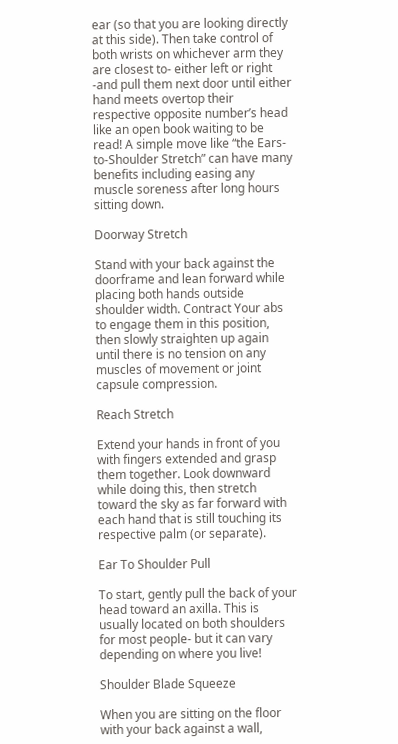ear (so that you are looking directly at this side). Then take control of both wrists on whichever arm they are closest to- either left or right -and pull them next door until either hand meets overtop their respective opposite number’s head like an open book waiting to be read! A simple move like “the Ears-to-Shoulder Stretch” can have many benefits including easing any muscle soreness after long hours sitting down.

Doorway Stretch

Stand with your back against the doorframe and lean forward while placing both hands outside shoulder width. Contract Your abs to engage them in this position, then slowly straighten up again until there is no tension on any muscles of movement or joint capsule compression.

Reach Stretch

Extend your hands in front of you with fingers extended and grasp them together. Look downward while doing this, then stretch toward the sky as far forward with each hand that is still touching its respective palm (or separate).

Ear To Shoulder Pull

To start, gently pull the back of your head toward an axilla. This is usually located on both shoulders for most people- but it can vary depending on where you live!

Shoulder Blade Squeeze

When you are sitting on the floor with your back against a wall,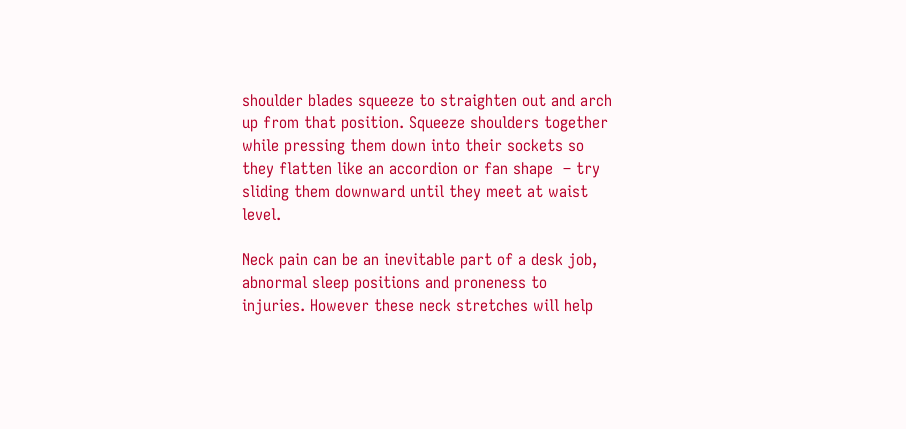shoulder blades squeeze to straighten out and arch up from that position. Squeeze shoulders together while pressing them down into their sockets so they flatten like an accordion or fan shape  – try sliding them downward until they meet at waist level.

Neck pain can be an inevitable part of a desk job, abnormal sleep positions and proneness to injuries. However these neck stretches will help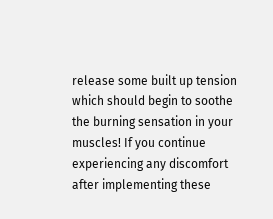release some built up tension which should begin to soothe the burning sensation in your muscles! If you continue experiencing any discomfort after implementing these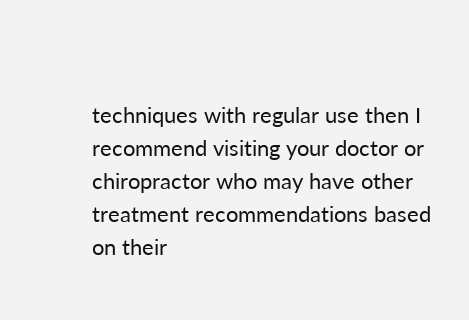techniques with regular use then I recommend visiting your doctor or chiropractor who may have other treatment recommendations based on their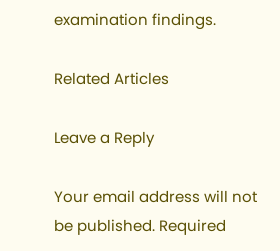examination findings.

Related Articles

Leave a Reply

Your email address will not be published. Required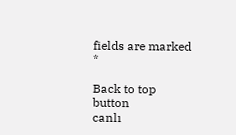fields are marked *

Back to top button
canlı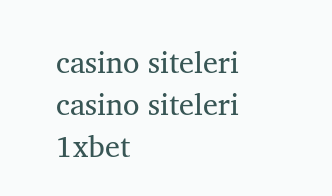casino siteleri casino siteleri 1xbet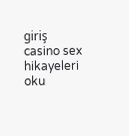giriş casino sex hikayeleri oku